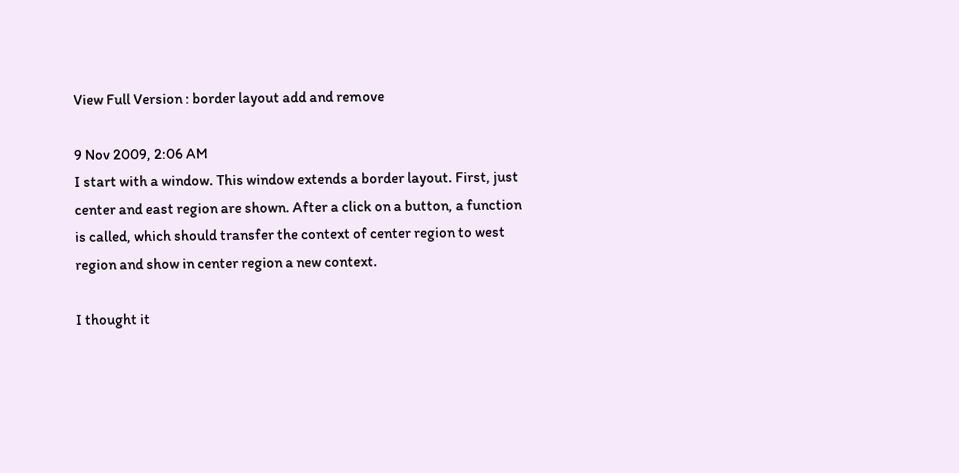View Full Version : border layout add and remove

9 Nov 2009, 2:06 AM
I start with a window. This window extends a border layout. First, just center and east region are shown. After a click on a button, a function is called, which should transfer the context of center region to west region and show in center region a new context.

I thought it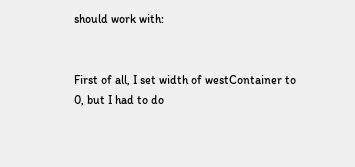should work with:


First of all, I set width of westContainer to 0, but I had to do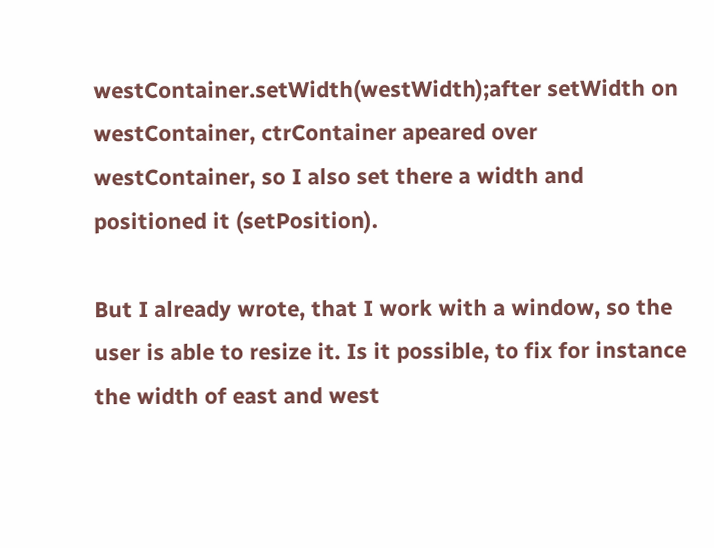westContainer.setWidth(westWidth);after setWidth on westContainer, ctrContainer apeared over westContainer, so I also set there a width and positioned it (setPosition).

But I already wrote, that I work with a window, so the user is able to resize it. Is it possible, to fix for instance the width of east and west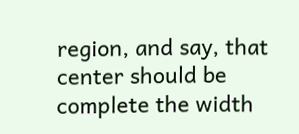region, and say, that center should be complete the width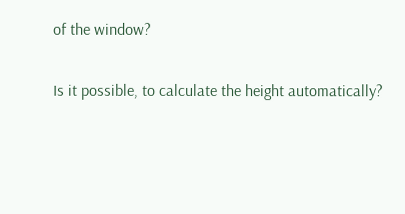of the window?

Is it possible, to calculate the height automatically?